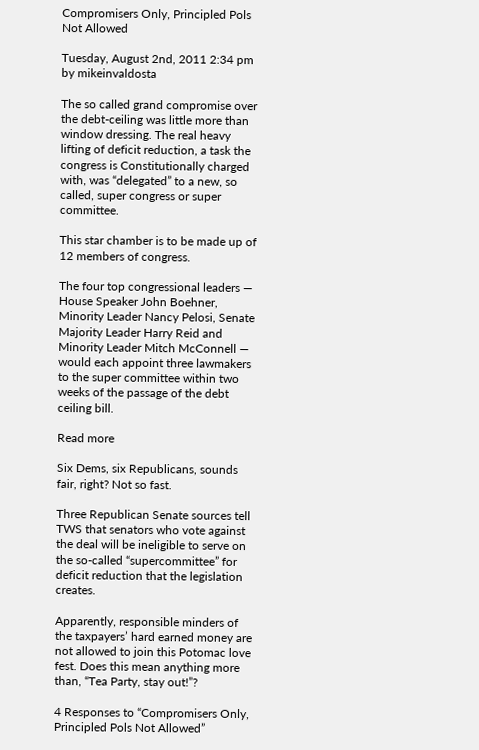Compromisers Only, Principled Pols Not Allowed

Tuesday, August 2nd, 2011 2:34 pm by mikeinvaldosta

The so called grand compromise over the debt-ceiling was little more than window dressing. The real heavy lifting of deficit reduction, a task the congress is Constitutionally charged with, was “delegated” to a new, so called, super congress or super committee.

This star chamber is to be made up of 12 members of congress.

The four top congressional leaders — House Speaker John Boehner, Minority Leader Nancy Pelosi, Senate Majority Leader Harry Reid and Minority Leader Mitch McConnell — would each appoint three lawmakers to the super committee within two weeks of the passage of the debt ceiling bill.

Read more

Six Dems, six Republicans, sounds fair, right? Not so fast.

Three Republican Senate sources tell TWS that senators who vote against the deal will be ineligible to serve on the so-called “supercommittee” for deficit reduction that the legislation creates.

Apparently, responsible minders of the taxpayers’ hard earned money are not allowed to join this Potomac love fest. Does this mean anything more than, “Tea Party, stay out!”?

4 Responses to “Compromisers Only, Principled Pols Not Allowed”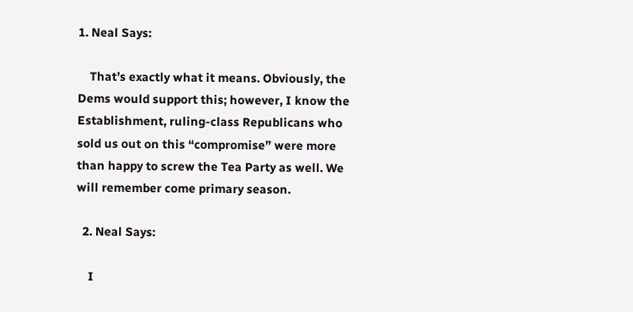1. Neal Says:

    That’s exactly what it means. Obviously, the Dems would support this; however, I know the Establishment, ruling-class Republicans who sold us out on this “compromise” were more than happy to screw the Tea Party as well. We will remember come primary season.

  2. Neal Says:

    I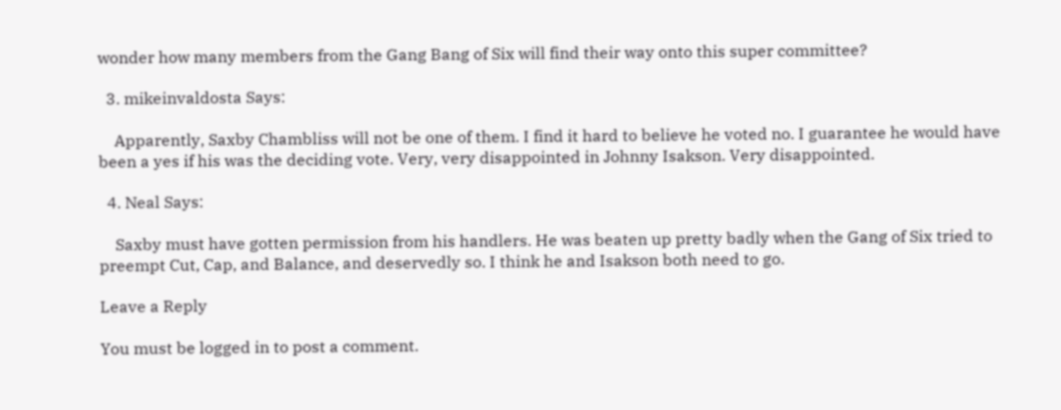wonder how many members from the Gang Bang of Six will find their way onto this super committee?

  3. mikeinvaldosta Says:

    Apparently, Saxby Chambliss will not be one of them. I find it hard to believe he voted no. I guarantee he would have been a yes if his was the deciding vote. Very, very disappointed in Johnny Isakson. Very disappointed.

  4. Neal Says:

    Saxby must have gotten permission from his handlers. He was beaten up pretty badly when the Gang of Six tried to preempt Cut, Cap, and Balance, and deservedly so. I think he and Isakson both need to go.

Leave a Reply

You must be logged in to post a comment.